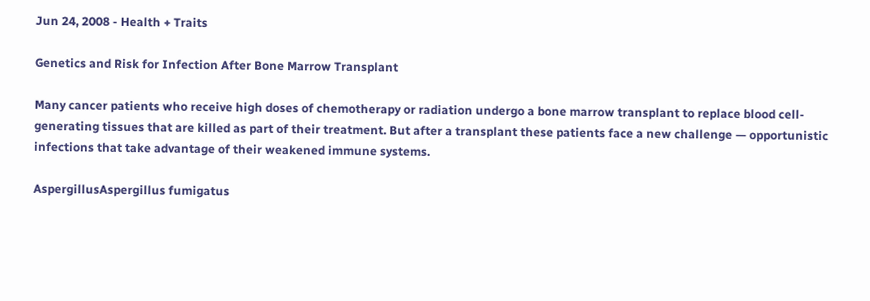Jun 24, 2008 - Health + Traits

Genetics and Risk for Infection After Bone Marrow Transplant

Many cancer patients who receive high doses of chemotherapy or radiation undergo a bone marrow transplant to replace blood cell-generating tissues that are killed as part of their treatment. But after a transplant these patients face a new challenge — opportunistic infections that take advantage of their weakened immune systems.

AspergillusAspergillus fumigatus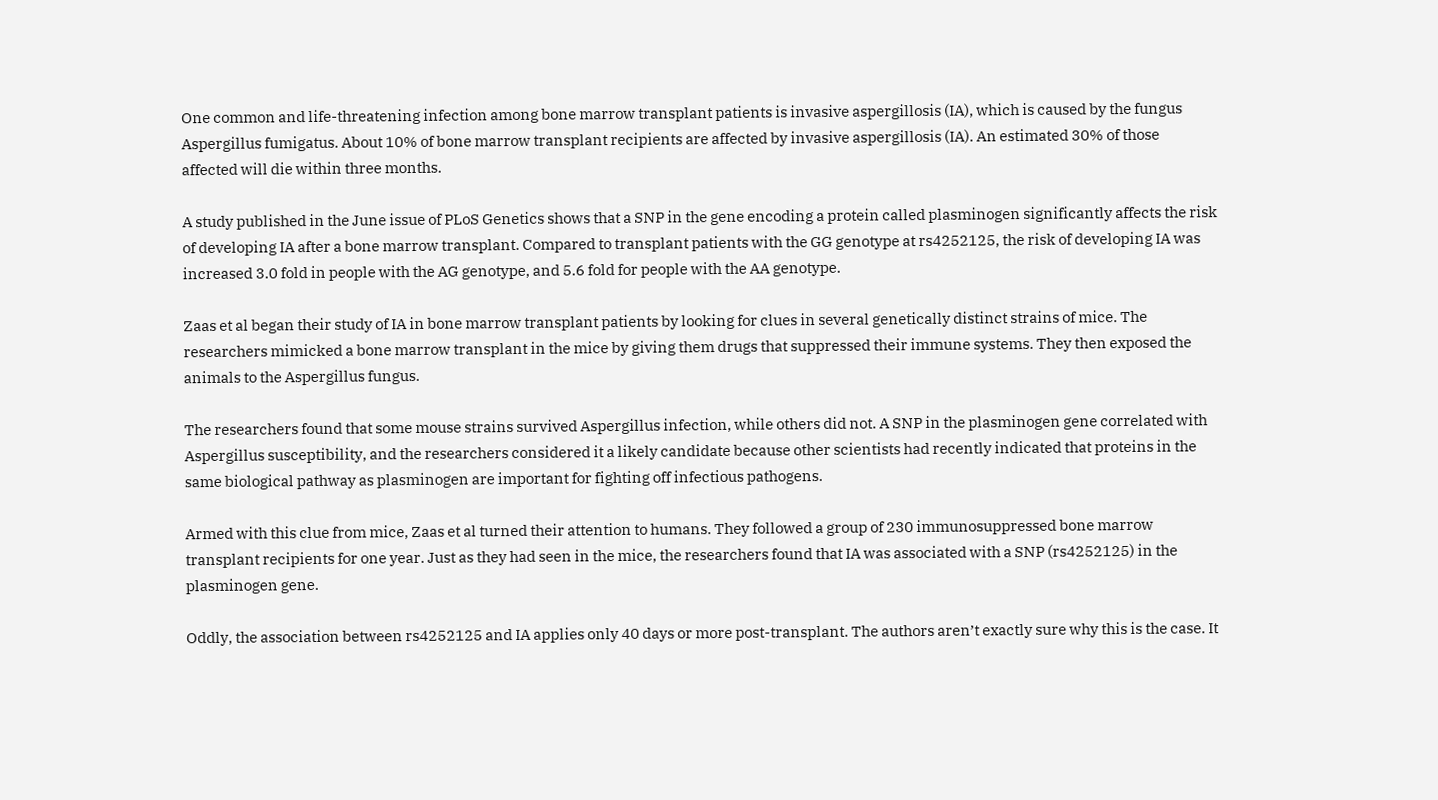One common and life-threatening infection among bone marrow transplant patients is invasive aspergillosis (IA), which is caused by the fungus Aspergillus fumigatus. About 10% of bone marrow transplant recipients are affected by invasive aspergillosis (IA). An estimated 30% of those affected will die within three months.

A study published in the June issue of PLoS Genetics shows that a SNP in the gene encoding a protein called plasminogen significantly affects the risk of developing IA after a bone marrow transplant. Compared to transplant patients with the GG genotype at rs4252125, the risk of developing IA was increased 3.0 fold in people with the AG genotype, and 5.6 fold for people with the AA genotype.

Zaas et al began their study of IA in bone marrow transplant patients by looking for clues in several genetically distinct strains of mice. The researchers mimicked a bone marrow transplant in the mice by giving them drugs that suppressed their immune systems. They then exposed the animals to the Aspergillus fungus.

The researchers found that some mouse strains survived Aspergillus infection, while others did not. A SNP in the plasminogen gene correlated with Aspergillus susceptibility, and the researchers considered it a likely candidate because other scientists had recently indicated that proteins in the same biological pathway as plasminogen are important for fighting off infectious pathogens.

Armed with this clue from mice, Zaas et al turned their attention to humans. They followed a group of 230 immunosuppressed bone marrow transplant recipients for one year. Just as they had seen in the mice, the researchers found that IA was associated with a SNP (rs4252125) in the plasminogen gene.

Oddly, the association between rs4252125 and IA applies only 40 days or more post-transplant. The authors aren’t exactly sure why this is the case. It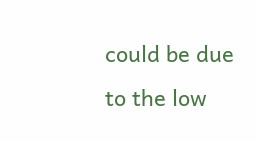could be due to the low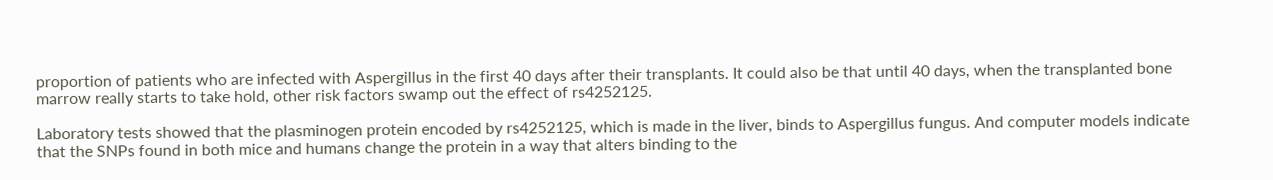proportion of patients who are infected with Aspergillus in the first 40 days after their transplants. It could also be that until 40 days, when the transplanted bone marrow really starts to take hold, other risk factors swamp out the effect of rs4252125.

Laboratory tests showed that the plasminogen protein encoded by rs4252125, which is made in the liver, binds to Aspergillus fungus. And computer models indicate that the SNPs found in both mice and humans change the protein in a way that alters binding to the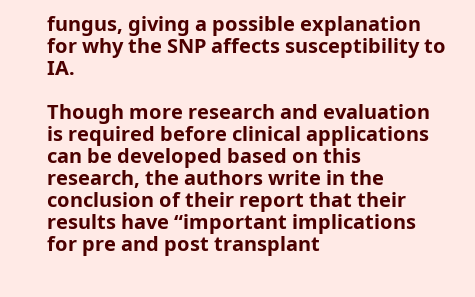fungus, giving a possible explanation for why the SNP affects susceptibility to IA.

Though more research and evaluation is required before clinical applications can be developed based on this research, the authors write in the conclusion of their report that their results have “important implications for pre and post transplant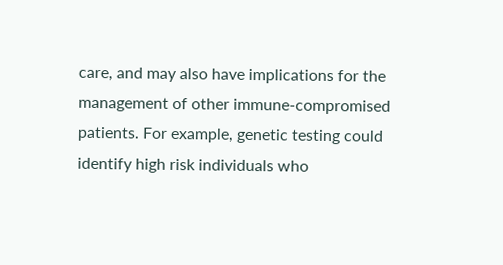care, and may also have implications for the management of other immune-compromised patients. For example, genetic testing could identify high risk individuals who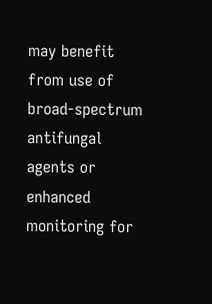may benefit from use of broad-spectrum antifungal agents or enhanced monitoring for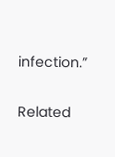infection.”

Related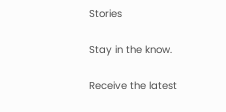Stories

Stay in the know.

Receive the latest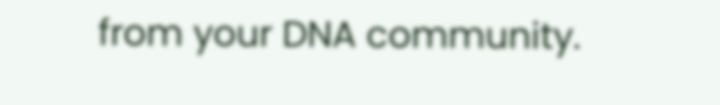from your DNA community.